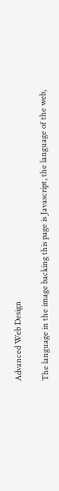Advanced Web Design

The language in the image backing this page is Javascript, the language of the web,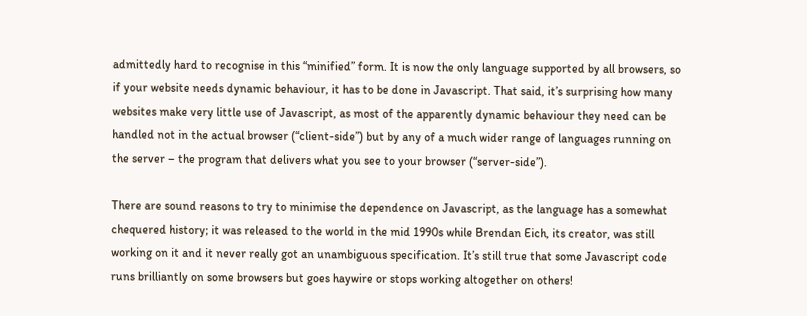admittedly hard to recognise in this “minified” form. It is now the only language supported by all browsers, so if your website needs dynamic behaviour, it has to be done in Javascript. That said, it’s surprising how many websites make very little use of Javascript, as most of the apparently dynamic behaviour they need can be handled not in the actual browser (“client-side”) but by any of a much wider range of languages running on the server – the program that delivers what you see to your browser (“server-side”).

There are sound reasons to try to minimise the dependence on Javascript, as the language has a somewhat chequered history; it was released to the world in the mid 1990s while Brendan Eich, its creator, was still working on it and it never really got an unambiguous specification. It’s still true that some Javascript code runs brilliantly on some browsers but goes haywire or stops working altogether on others!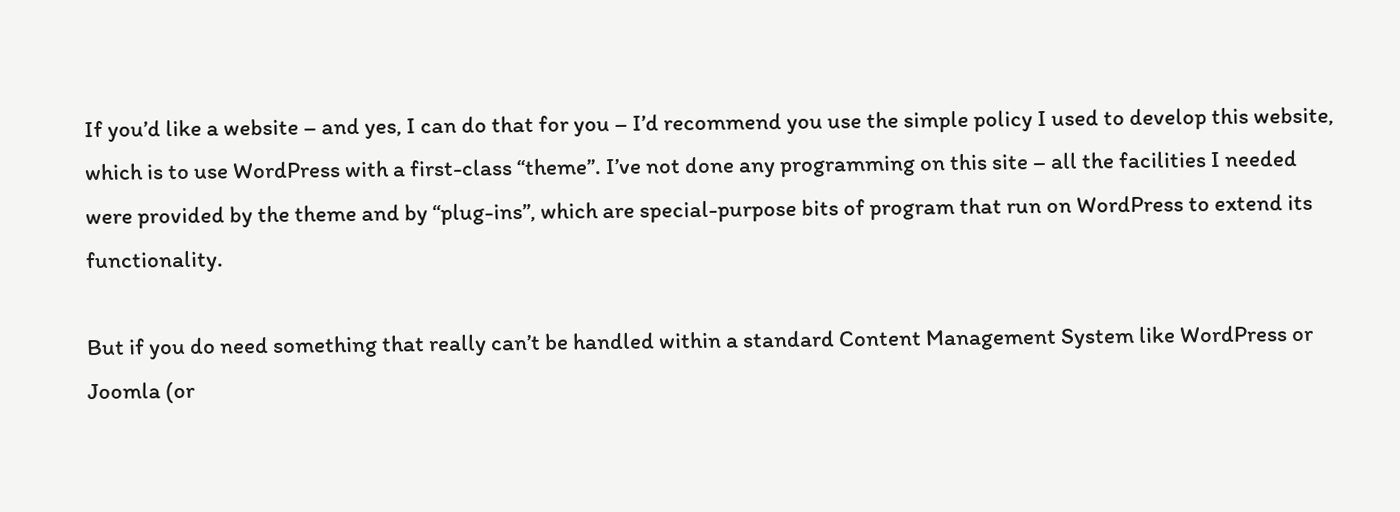If you’d like a website – and yes, I can do that for you – I’d recommend you use the simple policy I used to develop this website, which is to use WordPress with a first-class “theme”. I’ve not done any programming on this site – all the facilities I needed were provided by the theme and by “plug-ins”, which are special-purpose bits of program that run on WordPress to extend its functionality.

But if you do need something that really can’t be handled within a standard Content Management System like WordPress or Joomla (or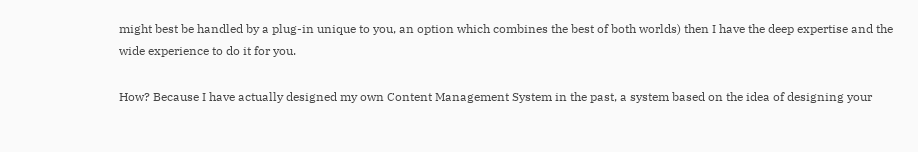might best be handled by a plug-in unique to you, an option which combines the best of both worlds) then I have the deep expertise and the wide experience to do it for you.

How? Because I have actually designed my own Content Management System in the past, a system based on the idea of designing your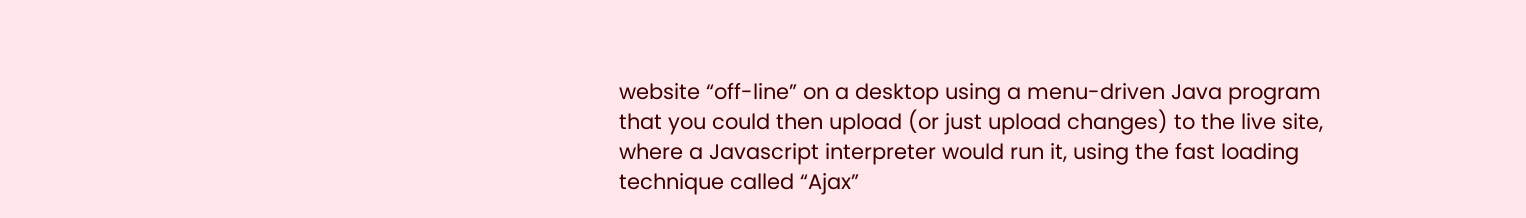website “off-line” on a desktop using a menu-driven Java program that you could then upload (or just upload changes) to the live site, where a Javascript interpreter would run it, using the fast loading technique called “Ajax”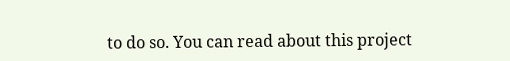to do so. You can read about this project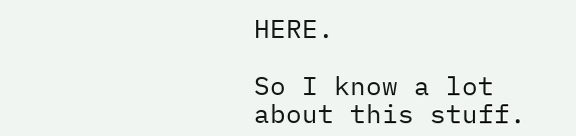HERE.

So I know a lot about this stuff.